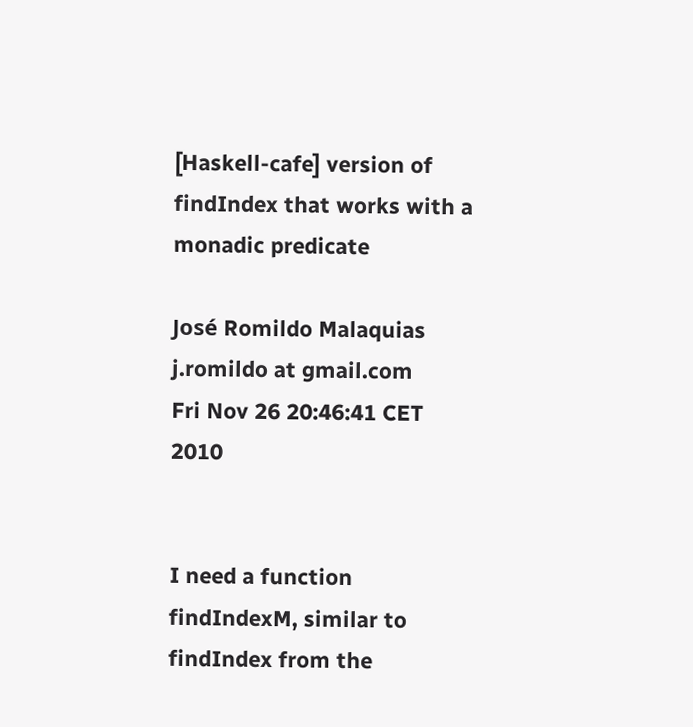[Haskell-cafe] version of findIndex that works with a monadic predicate

José Romildo Malaquias j.romildo at gmail.com
Fri Nov 26 20:46:41 CET 2010


I need a function findIndexM, similar to findIndex from the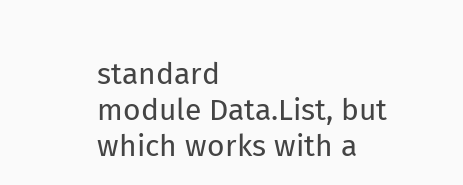standard
module Data.List, but which works with a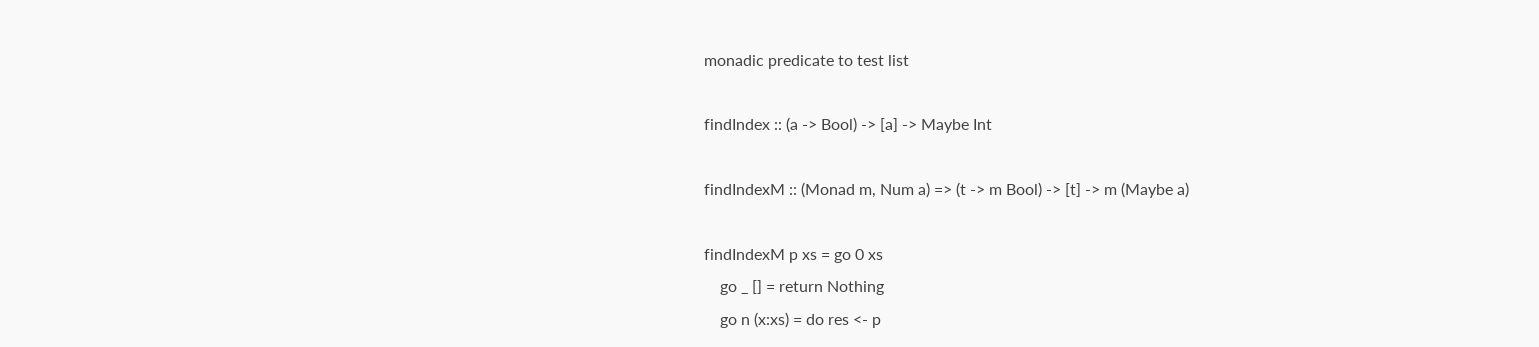monadic predicate to test list

findIndex :: (a -> Bool) -> [a] -> Maybe Int

findIndexM :: (Monad m, Num a) => (t -> m Bool) -> [t] -> m (Maybe a)

findIndexM p xs = go 0 xs
    go _ [] = return Nothing
    go n (x:xs) = do res <- p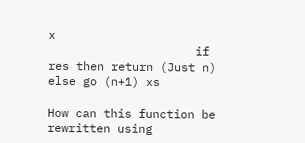x
                     if res then return (Just n) else go (n+1) xs

How can this function be rewritten using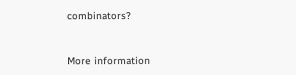combinators?


More information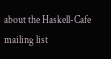about the Haskell-Cafe mailing list